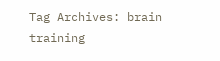Tag Archives: brain training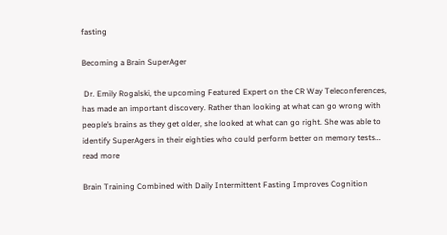fasting

Becoming a Brain SuperAger

 Dr. Emily Rogalski, the upcoming Featured Expert on the CR Way Teleconferences, has made an important discovery. Rather than looking at what can go wrong with people’s brains as they get older, she looked at what can go right. She was able to identify SuperAgers in their eighties who could perform better on memory tests… read more

Brain Training Combined with Daily Intermittent Fasting Improves Cognition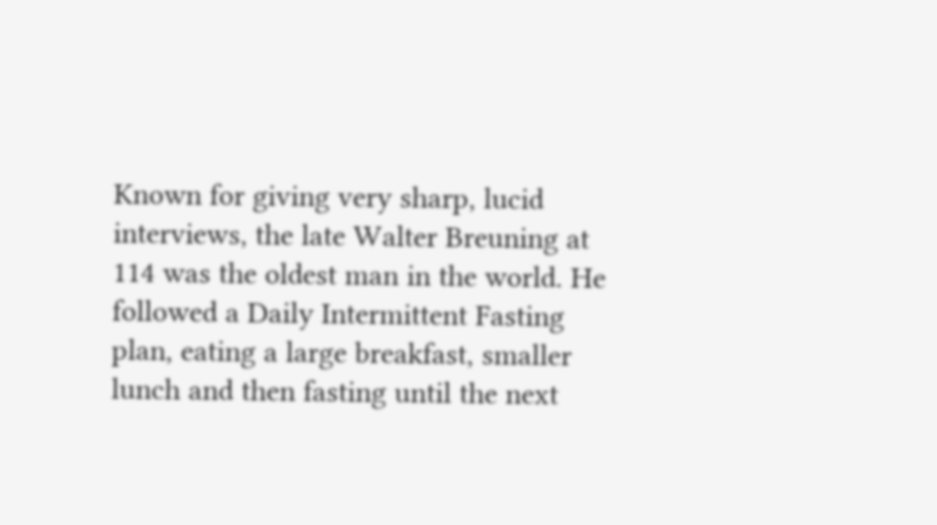Known for giving very sharp, lucid interviews, the late Walter Breuning at 114 was the oldest man in the world. He followed a Daily Intermittent Fasting plan, eating a large breakfast, smaller lunch and then fasting until the next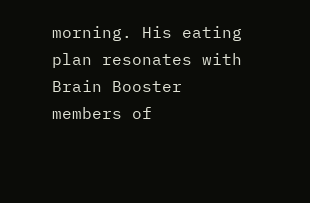morning. His eating plan resonates with Brain Booster members of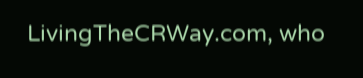LivingTheCRWay.com, who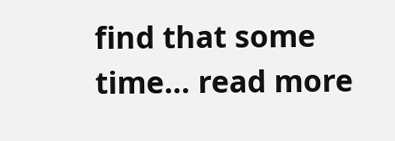find that some time… read more